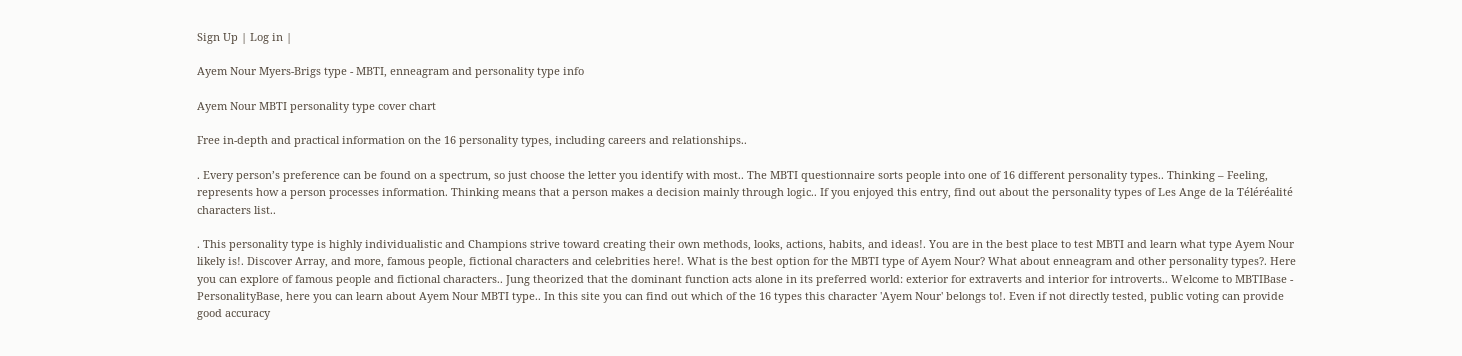Sign Up | Log in |

Ayem Nour Myers-Brigs type - MBTI, enneagram and personality type info

Ayem Nour MBTI personality type cover chart

Free in-depth and practical information on the 16 personality types, including careers and relationships..

. Every person’s preference can be found on a spectrum, so just choose the letter you identify with most.. The MBTI questionnaire sorts people into one of 16 different personality types.. Thinking – Feeling, represents how a person processes information. Thinking means that a person makes a decision mainly through logic.. If you enjoyed this entry, find out about the personality types of Les Ange de la Téléréalité characters list..

. This personality type is highly individualistic and Champions strive toward creating their own methods, looks, actions, habits, and ideas!. You are in the best place to test MBTI and learn what type Ayem Nour likely is!. Discover Array, and more, famous people, fictional characters and celebrities here!. What is the best option for the MBTI type of Ayem Nour? What about enneagram and other personality types?. Here you can explore of famous people and fictional characters.. Jung theorized that the dominant function acts alone in its preferred world: exterior for extraverts and interior for introverts.. Welcome to MBTIBase - PersonalityBase, here you can learn about Ayem Nour MBTI type.. In this site you can find out which of the 16 types this character 'Ayem Nour' belongs to!. Even if not directly tested, public voting can provide good accuracy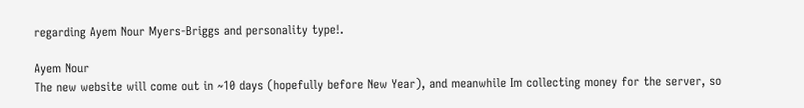regarding Ayem Nour Myers-Briggs and personality type!.

Ayem Nour
The new website will come out in ~10 days (hopefully before New Year), and meanwhile Im collecting money for the server, so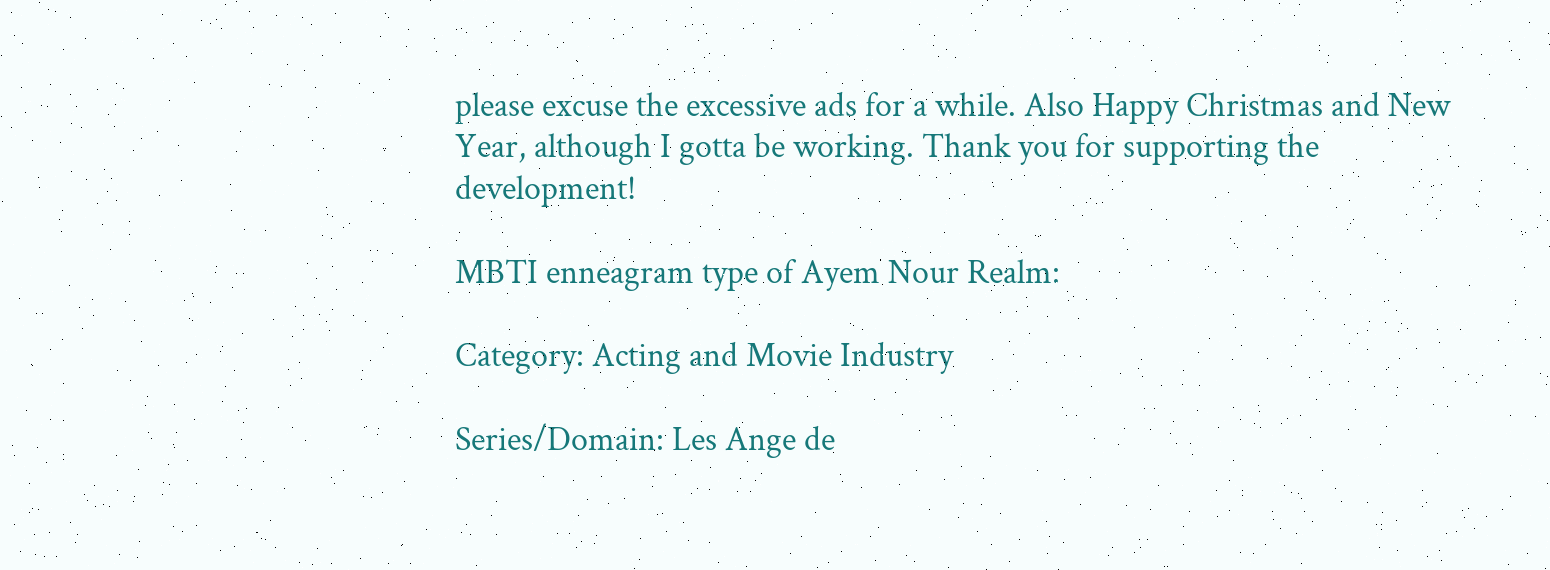please excuse the excessive ads for a while. Also Happy Christmas and New Year, although I gotta be working. Thank you for supporting the development!

MBTI enneagram type of Ayem Nour Realm:

Category: Acting and Movie Industry

Series/Domain: Les Ange de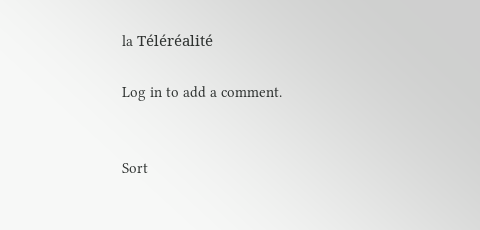la Téléréalité

Log in to add a comment.


Sort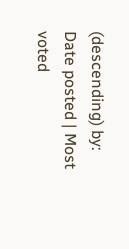(descending) by: Date posted | Most voted